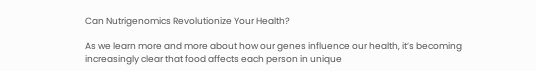Can Nutrigenomics Revolutionize Your Health?

As we learn more and more about how our genes influence our health, it’s becoming increasingly clear that food affects each person in unique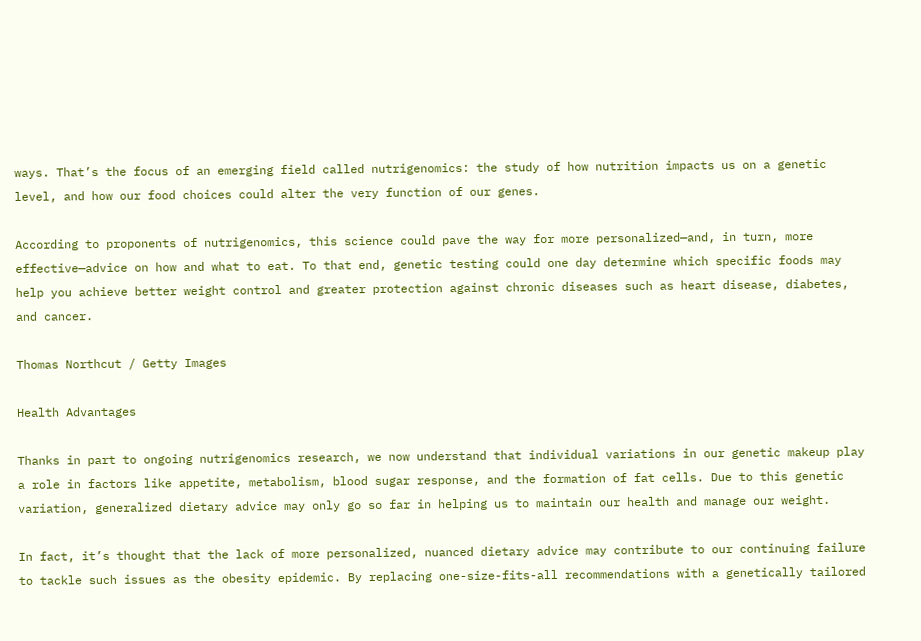ways. That’s the focus of an emerging field called nutrigenomics: the study of how nutrition impacts us on a genetic level, and how our food choices could alter the very function of our genes.

According to proponents of nutrigenomics, this science could pave the way for more personalized—and, in turn, more effective—advice on how and what to eat. To that end, genetic testing could one day determine which specific foods may help you achieve better weight control and greater protection against chronic diseases such as heart disease, diabetes, and cancer.

Thomas Northcut / Getty Images

Health Advantages

Thanks in part to ongoing nutrigenomics research, we now understand that individual variations in our genetic makeup play a role in factors like appetite, metabolism, blood sugar response, and the formation of fat cells. Due to this genetic variation, generalized dietary advice may only go so far in helping us to maintain our health and manage our weight.

In fact, it’s thought that the lack of more personalized, nuanced dietary advice may contribute to our continuing failure to tackle such issues as the obesity epidemic. By replacing one-size-fits-all recommendations with a genetically tailored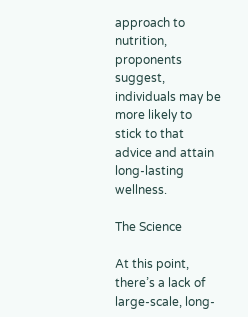approach to nutrition, proponents suggest, individuals may be more likely to stick to that advice and attain long-lasting wellness.

The Science

At this point, there’s a lack of large-scale, long-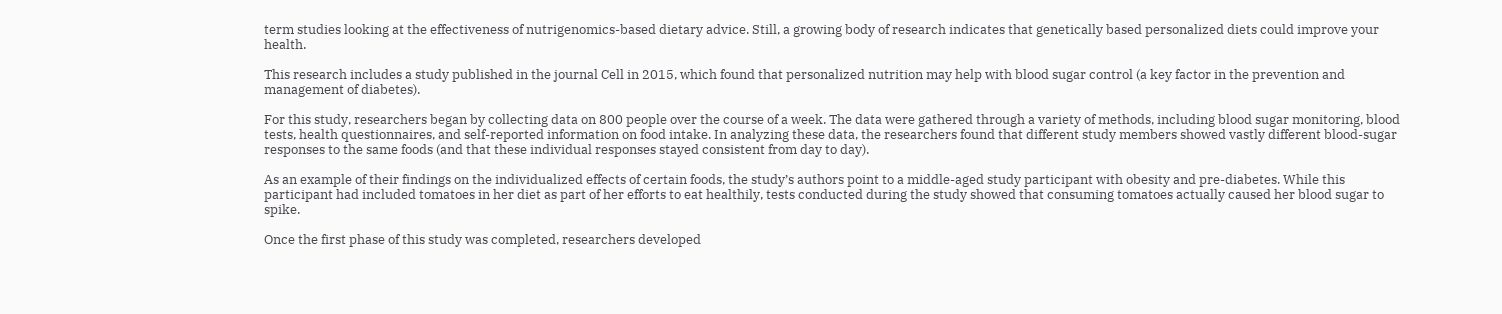term studies looking at the effectiveness of nutrigenomics-based dietary advice. Still, a growing body of research indicates that genetically based personalized diets could improve your health.

This research includes a study published in the journal Cell in 2015, which found that personalized nutrition may help with blood sugar control (a key factor in the prevention and management of diabetes).

For this study, researchers began by collecting data on 800 people over the course of a week. The data were gathered through a variety of methods, including blood sugar monitoring, blood tests, health questionnaires, and self-reported information on food intake. In analyzing these data, the researchers found that different study members showed vastly different blood-sugar responses to the same foods (and that these individual responses stayed consistent from day to day).

As an example of their findings on the individualized effects of certain foods, the study’s authors point to a middle-aged study participant with obesity and pre-diabetes. While this participant had included tomatoes in her diet as part of her efforts to eat healthily, tests conducted during the study showed that consuming tomatoes actually caused her blood sugar to spike.

Once the first phase of this study was completed, researchers developed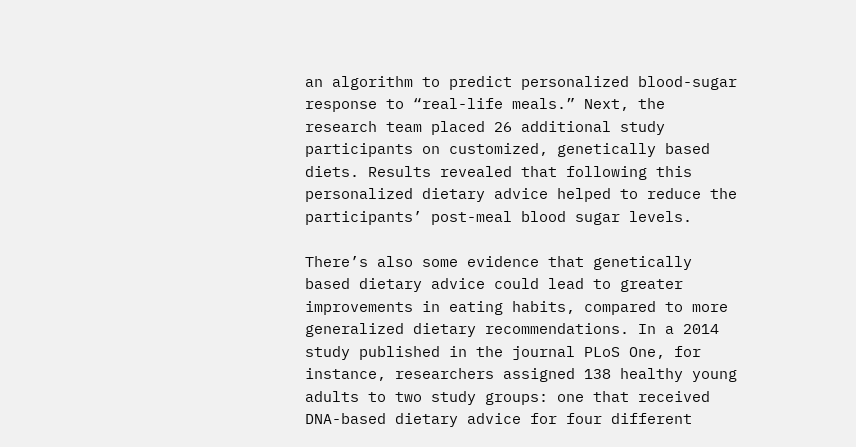an algorithm to predict personalized blood-sugar response to “real-life meals.” Next, the research team placed 26 additional study participants on customized, genetically based diets. Results revealed that following this personalized dietary advice helped to reduce the participants’ post-meal blood sugar levels.

There’s also some evidence that genetically based dietary advice could lead to greater improvements in eating habits, compared to more generalized dietary recommendations. In a 2014 study published in the journal PLoS One, for instance, researchers assigned 138 healthy young adults to two study groups: one that received DNA-based dietary advice for four different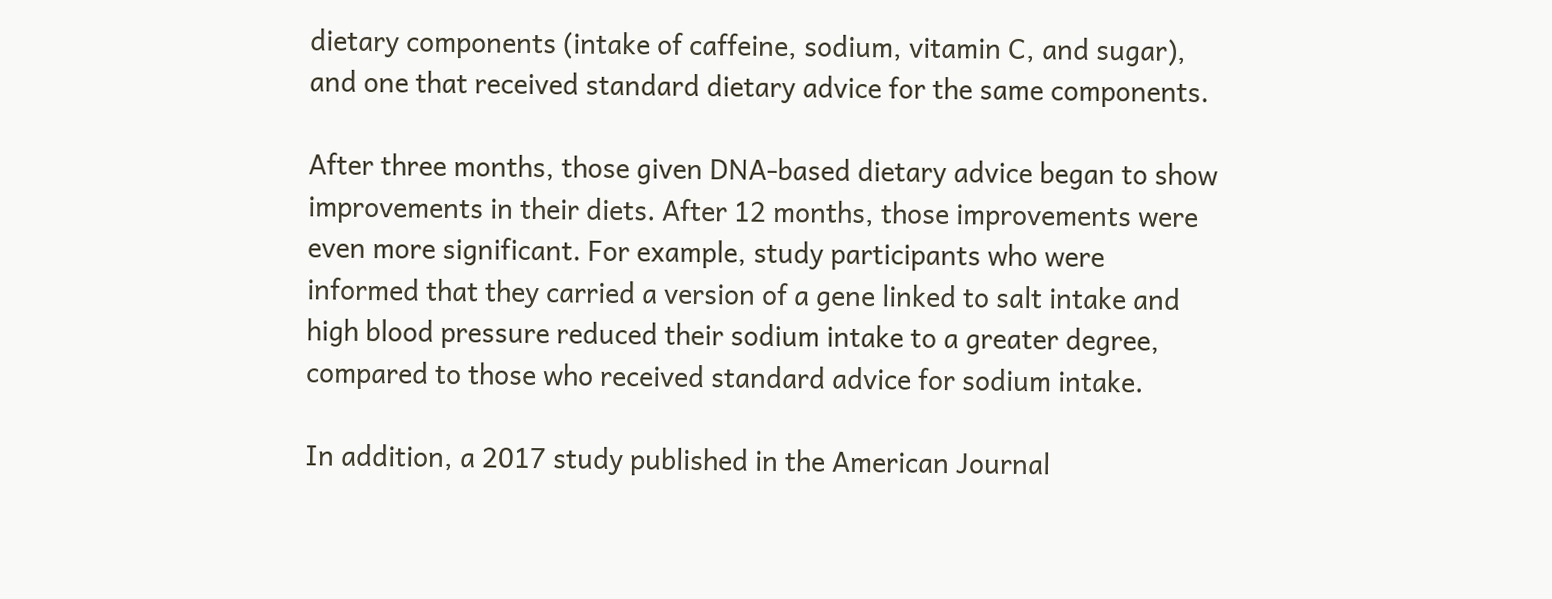dietary components (intake of caffeine, sodium, vitamin C, and sugar), and one that received standard dietary advice for the same components.

After three months, those given DNA-based dietary advice began to show improvements in their diets. After 12 months, those improvements were even more significant. For example, study participants who were informed that they carried a version of a gene linked to salt intake and high blood pressure reduced their sodium intake to a greater degree, compared to those who received standard advice for sodium intake.

In addition, a 2017 study published in the American Journal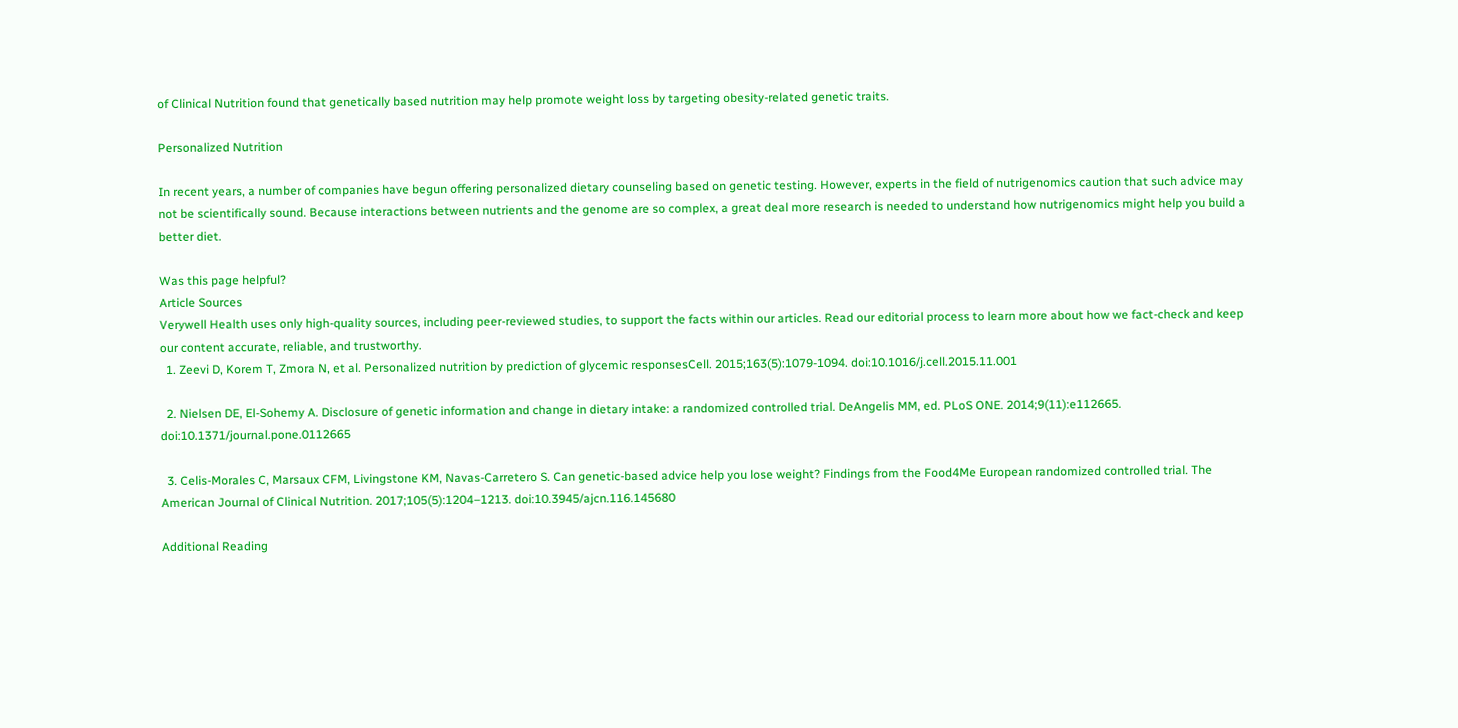of Clinical Nutrition found that genetically based nutrition may help promote weight loss by targeting obesity-related genetic traits.

Personalized Nutrition

In recent years, a number of companies have begun offering personalized dietary counseling based on genetic testing. However, experts in the field of nutrigenomics caution that such advice may not be scientifically sound. Because interactions between nutrients and the genome are so complex, a great deal more research is needed to understand how nutrigenomics might help you build a better diet.

Was this page helpful?
Article Sources
Verywell Health uses only high-quality sources, including peer-reviewed studies, to support the facts within our articles. Read our editorial process to learn more about how we fact-check and keep our content accurate, reliable, and trustworthy.
  1. Zeevi D, Korem T, Zmora N, et al. Personalized nutrition by prediction of glycemic responsesCell. 2015;163(5):1079-1094. doi:10.1016/j.cell.2015.11.001

  2. Nielsen DE, El-Sohemy A. Disclosure of genetic information and change in dietary intake: a randomized controlled trial. DeAngelis MM, ed. PLoS ONE. 2014;9(11):e112665. doi:10.1371/journal.pone.0112665

  3. Celis-Morales C, Marsaux CFM, Livingstone KM, Navas-Carretero S. Can genetic-based advice help you lose weight? Findings from the Food4Me European randomized controlled trial. The American Journal of Clinical Nutrition. 2017;105(5):1204–1213. doi:10.3945/ajcn.116.145680

Additional Reading